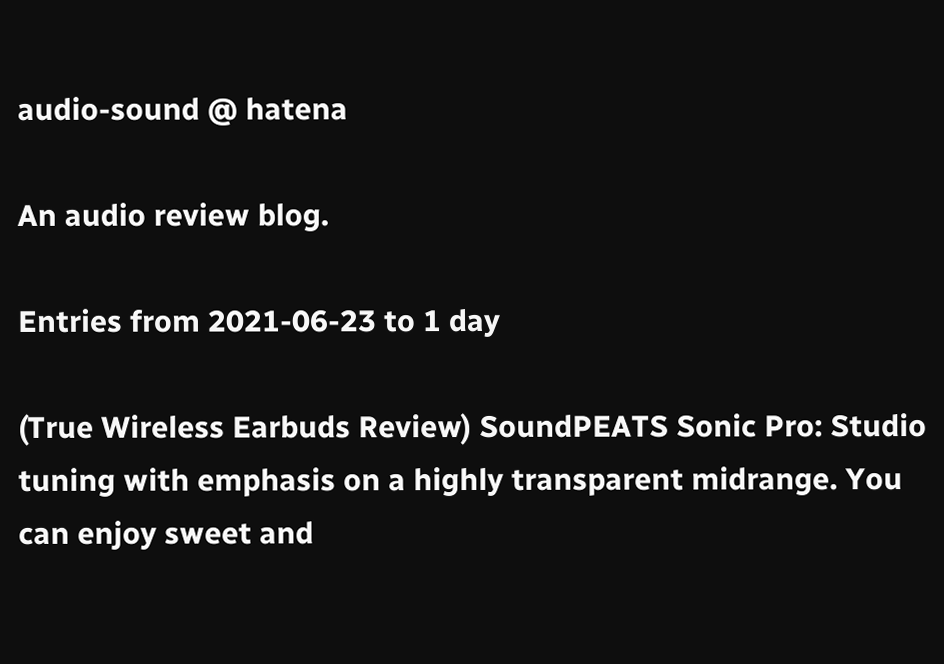audio-sound @ hatena

An audio review blog.

Entries from 2021-06-23 to 1 day

(True Wireless Earbuds Review) SoundPEATS Sonic Pro: Studio tuning with emphasis on a highly transparent midrange. You can enjoy sweet and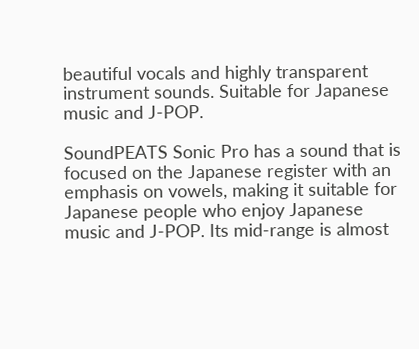beautiful vocals and highly transparent instrument sounds. Suitable for Japanese music and J-POP.

SoundPEATS Sonic Pro has a sound that is focused on the Japanese register with an emphasis on vowels, making it suitable for Japanese people who enjoy Japanese music and J-POP. Its mid-range is almost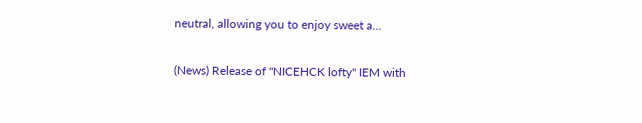neutral, allowing you to enjoy sweet a…

(News) Release of "NICEHCK lofty" IEM with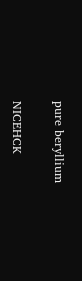pure beryllium

NICEHCK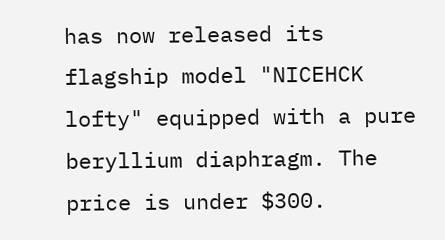has now released its flagship model "NICEHCK lofty" equipped with a pure beryllium diaphragm. The price is under $300.